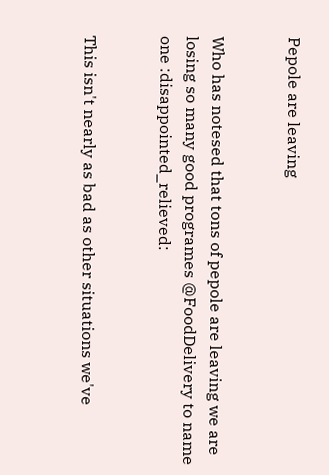Pepole are leaving


Who has notesed that tons of pepole are leaving we are losing so many good programes @FoodDelivery to name one :disappointed_relieved:


This isn't nearly as bad as other situations we've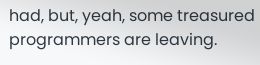had, but, yeah, some treasured programmers are leaving.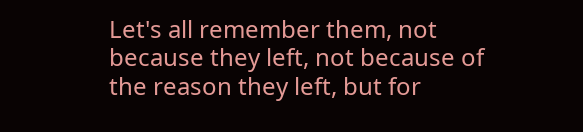Let's all remember them, not because they left, not because of the reason they left, but for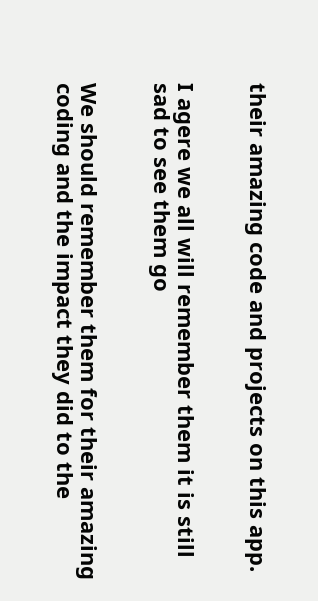their amazing code and projects on this app.


I agere we all will remember them it is still sad to see them go


We should remember them for their amazing coding and the impact they did to the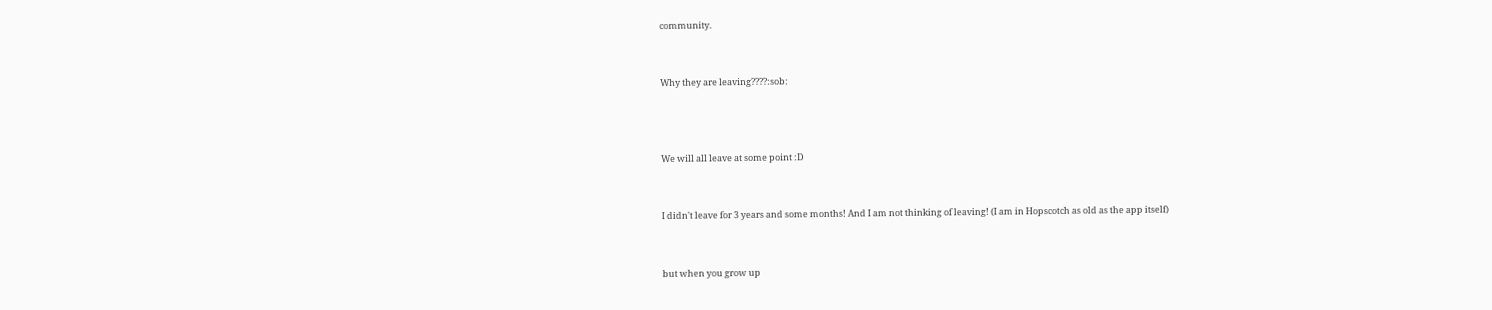community.


Why they are leaving????:sob:



We will all leave at some point :D


I didn't leave for 3 years and some months! And I am not thinking of leaving! (I am in Hopscotch as old as the app itself)


but when you grow up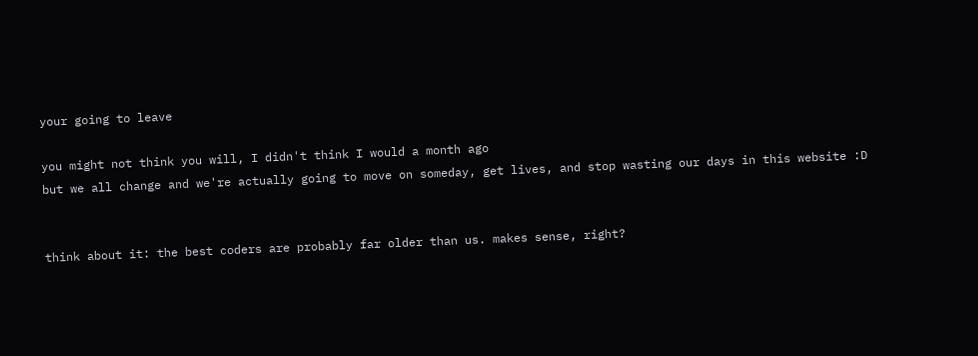your going to leave

you might not think you will, I didn't think I would a month ago
but we all change and we're actually going to move on someday, get lives, and stop wasting our days in this website :D


think about it: the best coders are probably far older than us. makes sense, right?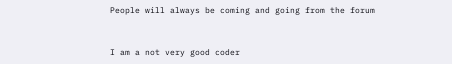People will always be coming and going from the forum


I am a not very good coder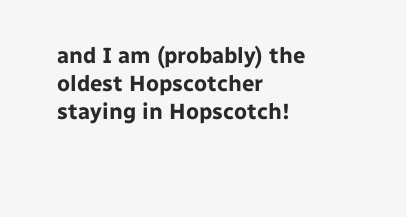and I am (probably) the oldest Hopscotcher staying in Hopscotch!